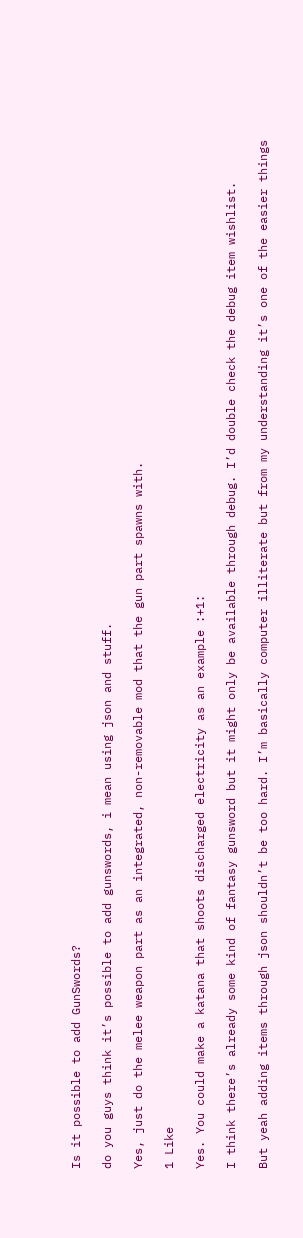Is it possible to add GunSwords?

do you guys think it’s possible to add gunswords, i mean using json and stuff.

Yes, just do the melee weapon part as an integrated, non-removable mod that the gun part spawns with.

1 Like

Yes. You could make a katana that shoots discharged electricity as an example :+1:

I think there’s already some kind of fantasy gunsword but it might only be available through debug. I’d double check the debug item wishlist.

But yeah adding items through json shouldn’t be too hard. I’m basically computer illiterate but from my understanding it’s one of the easier things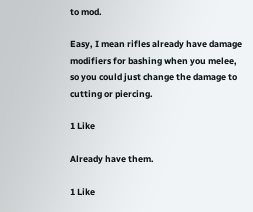to mod.

Easy, I mean rifles already have damage modifiers for bashing when you melee, so you could just change the damage to cutting or piercing.

1 Like

Already have them.

1 Like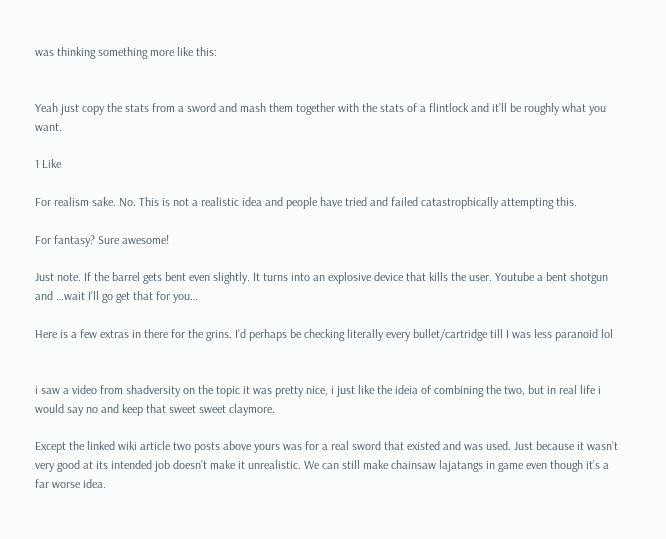was thinking something more like this:


Yeah just copy the stats from a sword and mash them together with the stats of a flintlock and it’ll be roughly what you want.

1 Like

For realism sake. No. This is not a realistic idea and people have tried and failed catastrophically attempting this.

For fantasy? Sure awesome!

Just note. If the barrel gets bent even slightly. It turns into an explosive device that kills the user. Youtube a bent shotgun and …wait I’ll go get that for you…

Here is a few extras in there for the grins. I’d perhaps be checking literally every bullet/cartridge till I was less paranoid lol


i saw a video from shadversity on the topic it was pretty nice, i just like the ideia of combining the two, but in real life i would say no and keep that sweet sweet claymore.

Except the linked wiki article two posts above yours was for a real sword that existed and was used. Just because it wasn’t very good at its intended job doesn’t make it unrealistic. We can still make chainsaw lajatangs in game even though it’s a far worse idea.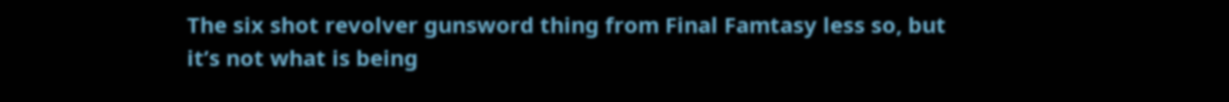The six shot revolver gunsword thing from Final Famtasy less so, but it’s not what is being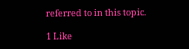referred to in this topic.

1 Like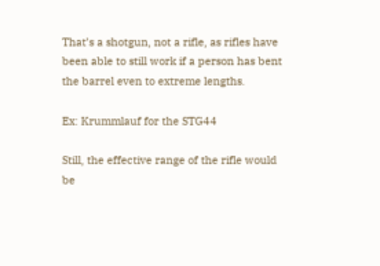That’s a shotgun, not a rifle, as rifles have been able to still work if a person has bent the barrel even to extreme lengths.

Ex: Krummlauf for the STG44

Still, the effective range of the rifle would be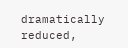dramatically reduced,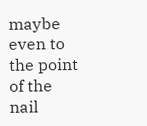maybe even to the point of the nail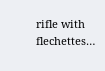rifle with flechettes…